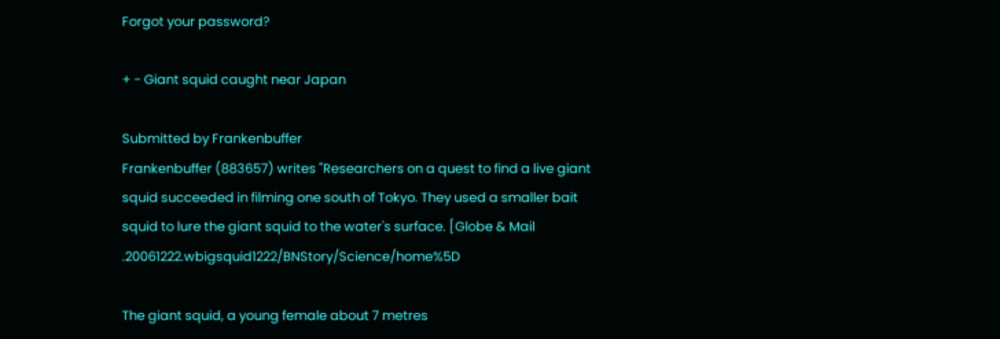Forgot your password?

+ - Giant squid caught near Japan

Submitted by Frankenbuffer
Frankenbuffer (883657) writes "Researchers on a quest to find a live giant squid succeeded in filming one south of Tokyo. They used a smaller bait squid to lure the giant squid to the water's surface. [Globe & Mail .20061222.wbigsquid1222/BNStory/Science/home%5D

The giant squid, a young female about 7 metres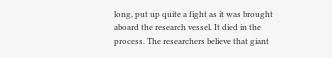long, put up quite a fight as it was brought aboard the research vessel. It died in the process. The researchers believe that giant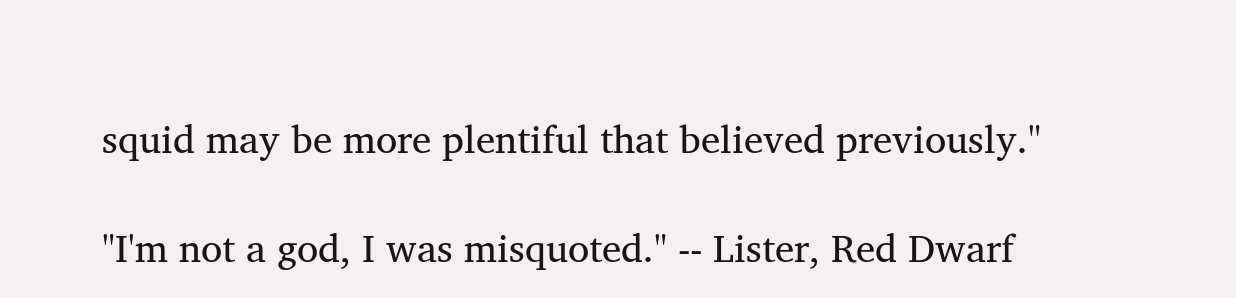squid may be more plentiful that believed previously."

"I'm not a god, I was misquoted." -- Lister, Red Dwarf